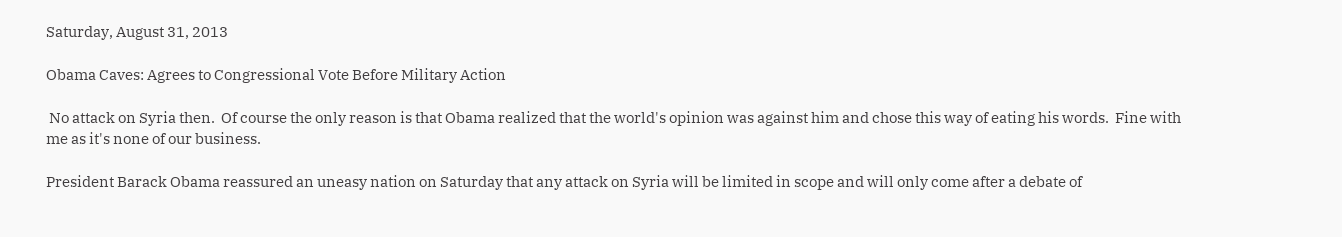Saturday, August 31, 2013

Obama Caves: Agrees to Congressional Vote Before Military Action

 No attack on Syria then.  Of course the only reason is that Obama realized that the world's opinion was against him and chose this way of eating his words.  Fine with me as it's none of our business.

President Barack Obama reassured an uneasy nation on Saturday that any attack on Syria will be limited in scope and will only come after a debate of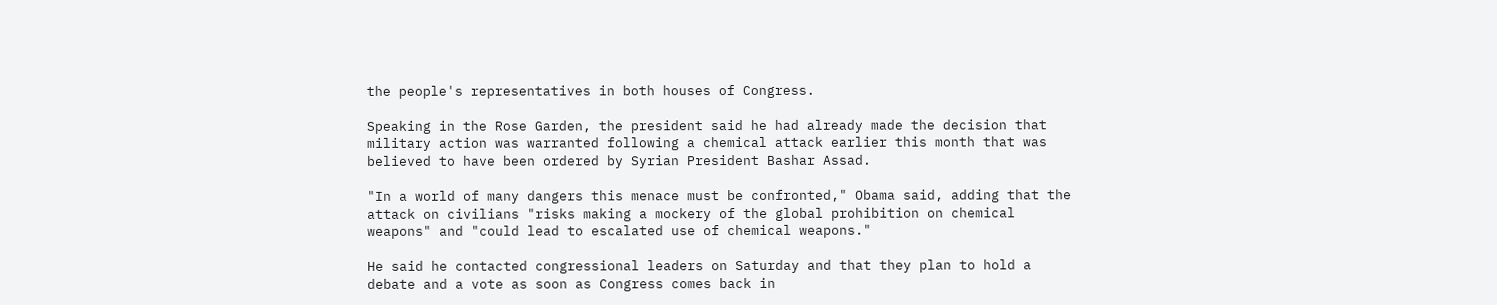the people's representatives in both houses of Congress.

Speaking in the Rose Garden, the president said he had already made the decision that military action was warranted following a chemical attack earlier this month that was believed to have been ordered by Syrian President Bashar Assad.

"In a world of many dangers this menace must be confronted," Obama said, adding that the attack on civilians "risks making a mockery of the global prohibition on chemical weapons" and "could lead to escalated use of chemical weapons."

He said he contacted congressional leaders on Saturday and that they plan to hold a debate and a vote as soon as Congress comes back in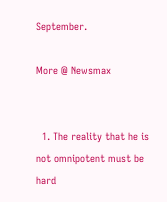September.

More @ Newsmax


  1. The reality that he is not omnipotent must be hard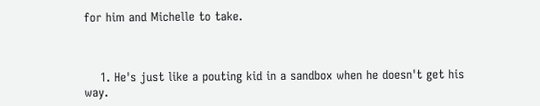for him and Michelle to take.



    1. He's just like a pouting kid in a sandbox when he doesn't get his way.